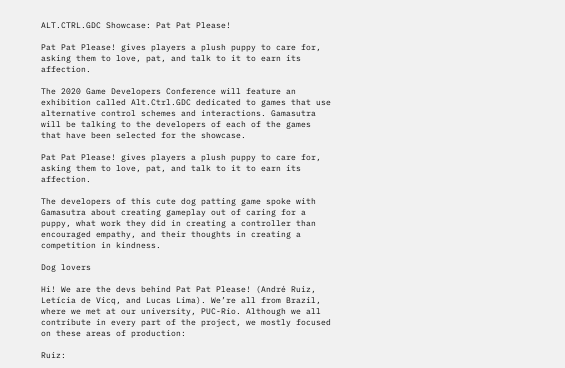ALT.CTRL.GDC Showcase: Pat Pat Please!

Pat Pat Please! gives players a plush puppy to care for, asking them to love, pat, and talk to it to earn its affection.

The 2020 Game Developers Conference will feature an exhibition called Alt.Ctrl.GDC dedicated to games that use alternative control schemes and interactions. Gamasutra will be talking to the developers of each of the games that have been selected for the showcase.

Pat Pat Please! gives players a plush puppy to care for, asking them to love, pat, and talk to it to earn its affection.

The developers of this cute dog patting game spoke with Gamasutra about creating gameplay out of caring for a puppy, what work they did in creating a controller than encouraged empathy, and their thoughts in creating a competition in kindness.

Dog lovers

Hi! We are the devs behind Pat Pat Please! (André Ruiz, Letícia de Vicq, and Lucas Lima). We’re all from Brazil, where we met at our university, PUC-Rio. Although we all contribute in every part of the project, we mostly focused on these areas of production:

Ruiz: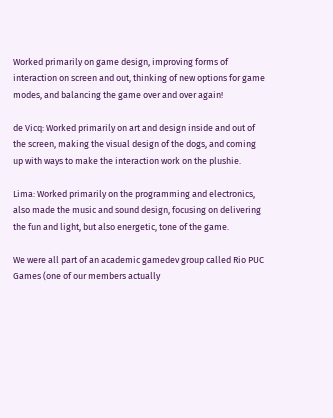Worked primarily on game design, improving forms of interaction on screen and out, thinking of new options for game modes, and balancing the game over and over again!

de Vicq: Worked primarily on art and design inside and out of the screen, making the visual design of the dogs, and coming up with ways to make the interaction work on the plushie.

Lima: Worked primarily on the programming and electronics, also made the music and sound design, focusing on delivering the fun and light, but also energetic, tone of the game.

We were all part of an academic gamedev group called Rio PUC Games (one of our members actually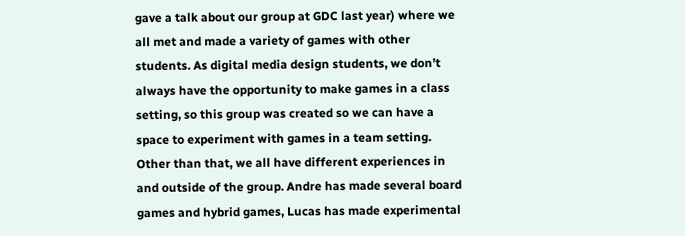gave a talk about our group at GDC last year) where we all met and made a variety of games with other students. As digital media design students, we don’t always have the opportunity to make games in a class setting, so this group was created so we can have a space to experiment with games in a team setting. Other than that, we all have different experiences in and outside of the group. Andre has made several board games and hybrid games, Lucas has made experimental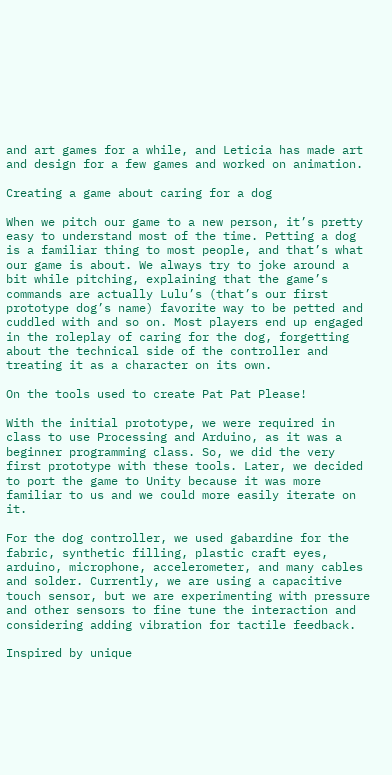and art games for a while, and Leticia has made art and design for a few games and worked on animation.

Creating a game about caring for a dog

When we pitch our game to a new person, it’s pretty easy to understand most of the time. Petting a dog is a familiar thing to most people, and that’s what our game is about. We always try to joke around a bit while pitching, explaining that the game’s commands are actually Lulu’s (that’s our first prototype dog’s name) favorite way to be petted and cuddled with and so on. Most players end up engaged in the roleplay of caring for the dog, forgetting about the technical side of the controller and treating it as a character on its own.

On the tools used to create Pat Pat Please!

With the initial prototype, we were required in class to use Processing and Arduino, as it was a beginner programming class. So, we did the very first prototype with these tools. Later, we decided to port the game to Unity because it was more familiar to us and we could more easily iterate on it.

For the dog controller, we used gabardine for the fabric, synthetic filling, plastic craft eyes, arduino, microphone, accelerometer, and many cables and solder. Currently, we are using a capacitive touch sensor, but we are experimenting with pressure and other sensors to fine tune the interaction and considering adding vibration for tactile feedback.

Inspired by unique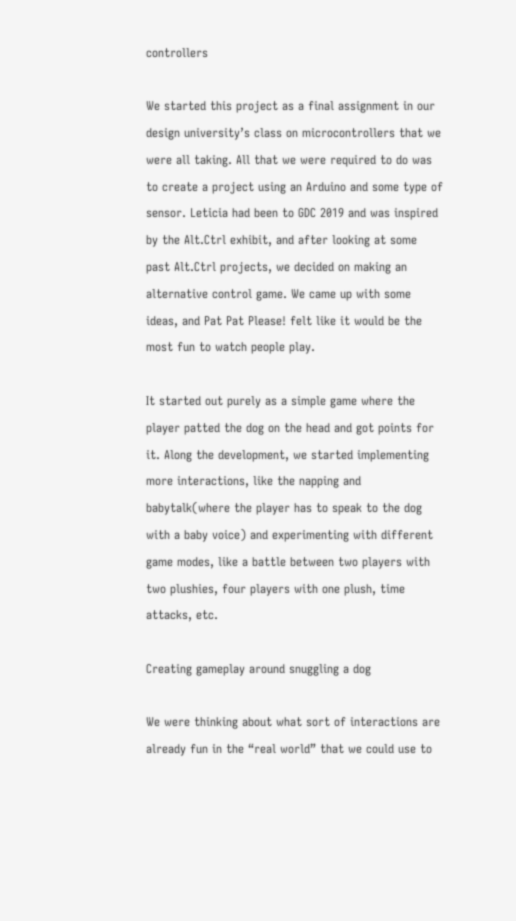controllers

We started this project as a final assignment in our design university’s class on microcontrollers that we were all taking. All that we were required to do was to create a project using an Arduino and some type of sensor. Leticia had been to GDC 2019 and was inspired by the Alt.Ctrl exhibit, and after looking at some past Alt.Ctrl projects, we decided on making an alternative control game. We came up with some ideas, and Pat Pat Please! felt like it would be the most fun to watch people play.

It started out purely as a simple game where the player patted the dog on the head and got points for it. Along the development, we started implementing more interactions, like the napping and babytalk(where the player has to speak to the dog with a baby voice) and experimenting with different game modes, like a battle between two players with two plushies, four players with one plush, time attacks, etc.

Creating gameplay around snuggling a dog

We were thinking about what sort of interactions are already fun in the “real world” that we could use to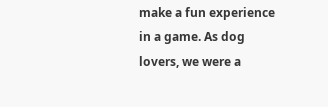make a fun experience in a game. As dog lovers, we were a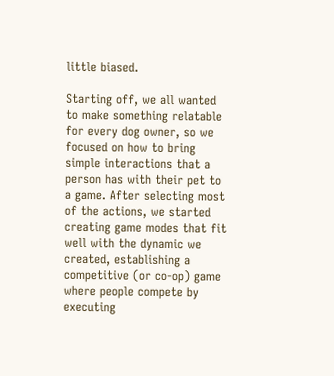little biased.

Starting off, we all wanted to make something relatable for every dog owner, so we focused on how to bring simple interactions that a person has with their pet to a game. After selecting most of the actions, we started creating game modes that fit well with the dynamic we created, establishing a competitive (or co-op) game where people compete by executing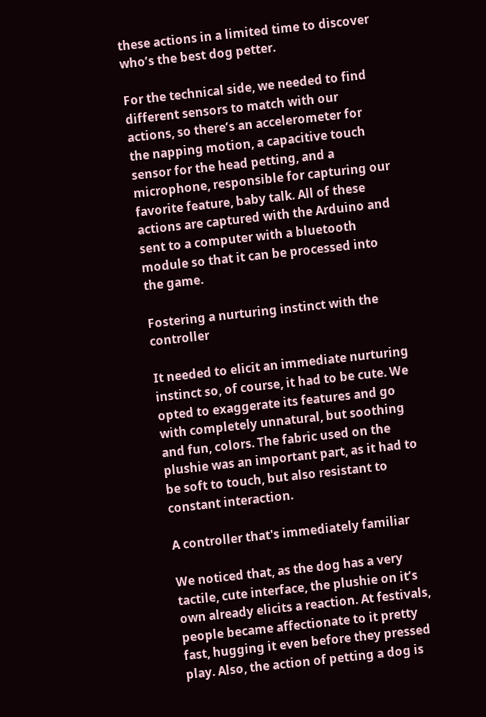these actions in a limited time to discover who’s the best dog petter.

For the technical side, we needed to find different sensors to match with our actions, so there’s an accelerometer for the napping motion, a capacitive touch sensor for the head petting, and a microphone, responsible for capturing our favorite feature, baby talk. All of these actions are captured with the Arduino and sent to a computer with a bluetooth module so that it can be processed into the game.

Fostering a nurturing instinct with the controller

It needed to elicit an immediate nurturing instinct so, of course, it had to be cute. We opted to exaggerate its features and go with completely unnatural, but soothing and fun, colors. The fabric used on the plushie was an important part, as it had to be soft to touch, but also resistant to constant interaction.

A controller that's immediately familiar

We noticed that, as the dog has a very tactile, cute interface, the plushie on it’s own already elicits a reaction. At festivals, people became affectionate to it pretty fast, hugging it even before they pressed play. Also, the action of petting a dog is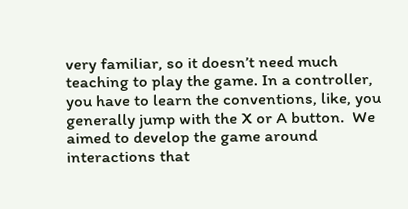very familiar, so it doesn’t need much teaching to play the game. In a controller, you have to learn the conventions, like, you generally jump with the X or A button.  We aimed to develop the game around interactions that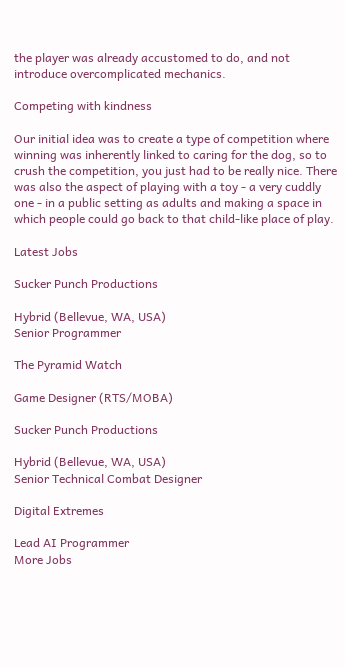the player was already accustomed to do, and not introduce overcomplicated mechanics.

Competing with kindness

Our initial idea was to create a type of competition where winning was inherently linked to caring for the dog, so to crush the competition, you just had to be really nice. There was also the aspect of playing with a toy - a very cuddly one - in a public setting as adults and making a space in which people could go back to that child-like place of play.

Latest Jobs

Sucker Punch Productions

Hybrid (Bellevue, WA, USA)
Senior Programmer

The Pyramid Watch

Game Designer (RTS/MOBA)

Sucker Punch Productions

Hybrid (Bellevue, WA, USA)
Senior Technical Combat Designer

Digital Extremes

Lead AI Programmer
More Jobs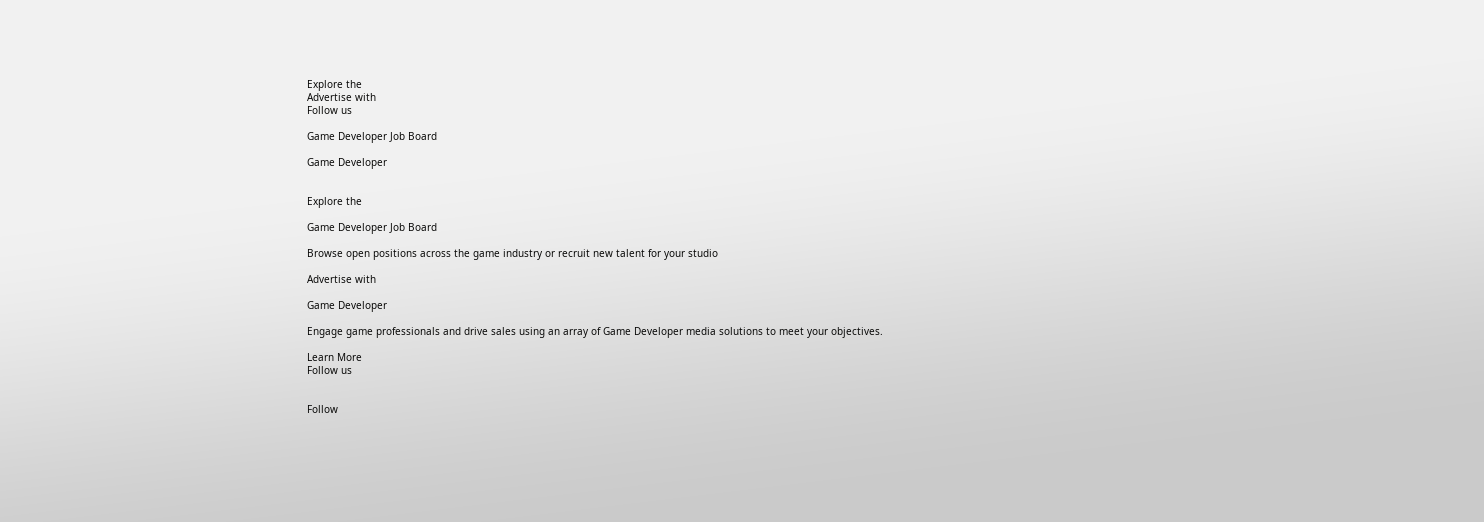Explore the
Advertise with
Follow us

Game Developer Job Board

Game Developer


Explore the

Game Developer Job Board

Browse open positions across the game industry or recruit new talent for your studio

Advertise with

Game Developer

Engage game professionals and drive sales using an array of Game Developer media solutions to meet your objectives.

Learn More
Follow us


Follow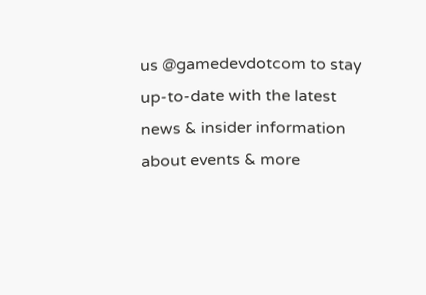us @gamedevdotcom to stay up-to-date with the latest news & insider information about events & more